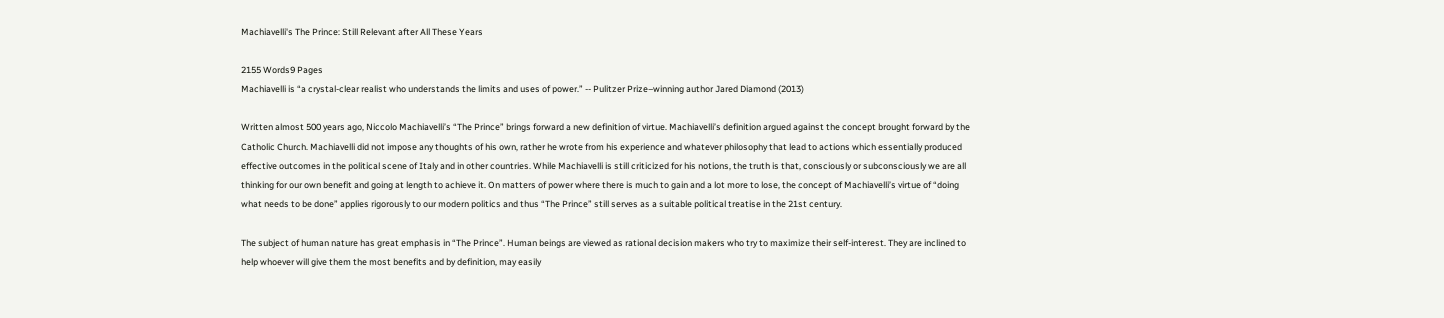Machiavelli's The Prince: Still Relevant after All These Years

2155 Words9 Pages
Machiavelli is “a crystal-clear realist who understands the limits and uses of power.” -- Pulitzer Prize–winning author Jared Diamond (2013)

Written almost 500 years ago, Niccolo Machiavelli’s “The Prince” brings forward a new definition of virtue. Machiavelli’s definition argued against the concept brought forward by the Catholic Church. Machiavelli did not impose any thoughts of his own, rather he wrote from his experience and whatever philosophy that lead to actions which essentially produced effective outcomes in the political scene of Italy and in other countries. While Machiavelli is still criticized for his notions, the truth is that, consciously or subconsciously we are all thinking for our own benefit and going at length to achieve it. On matters of power where there is much to gain and a lot more to lose, the concept of Machiavelli’s virtue of “doing what needs to be done” applies rigorously to our modern politics and thus “The Prince” still serves as a suitable political treatise in the 21st century.

The subject of human nature has great emphasis in “The Prince”. Human beings are viewed as rational decision makers who try to maximize their self-interest. They are inclined to help whoever will give them the most benefits and by definition, may easily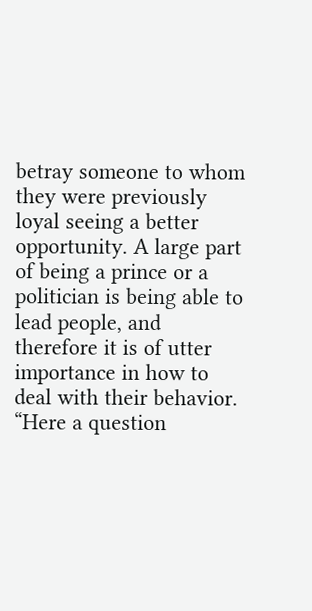betray someone to whom they were previously loyal seeing a better opportunity. A large part of being a prince or a politician is being able to lead people, and therefore it is of utter importance in how to deal with their behavior. “Here a question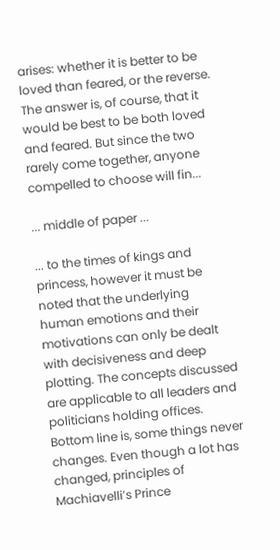arises: whether it is better to be loved than feared, or the reverse. The answer is, of course, that it would be best to be both loved and feared. But since the two rarely come together, anyone compelled to choose will fin...

... middle of paper ...

... to the times of kings and princess, however it must be noted that the underlying human emotions and their motivations can only be dealt with decisiveness and deep plotting. The concepts discussed are applicable to all leaders and politicians holding offices. Bottom line is, some things never changes. Even though a lot has changed, principles of Machiavelli’s Prince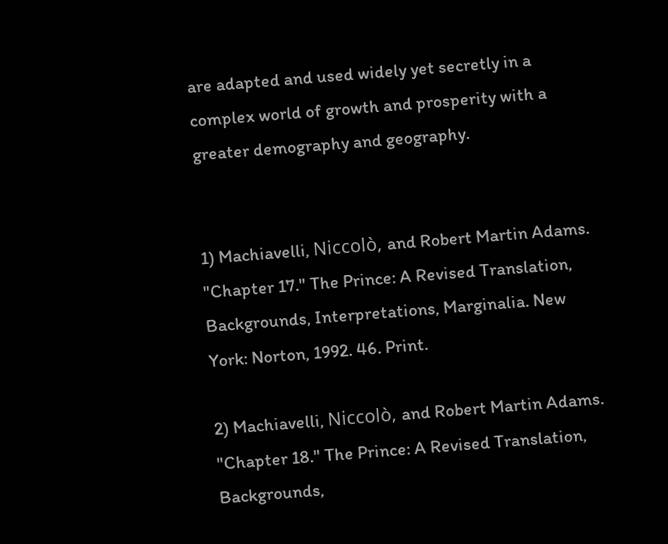are adapted and used widely yet secretly in a complex world of growth and prosperity with a greater demography and geography.


1) Machiavelli, Niccolò, and Robert Martin Adams. "Chapter 17." The Prince: A Revised Translation, Backgrounds, Interpretations, Marginalia. New York: Norton, 1992. 46. Print.

2) Machiavelli, Niccolò, and Robert Martin Adams. "Chapter 18." The Prince: A Revised Translation, Backgrounds,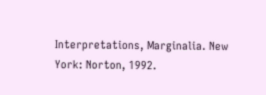Interpretations, Marginalia. New York: Norton, 1992.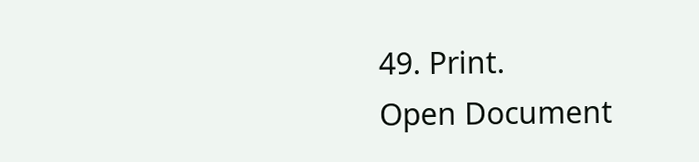49. Print.
Open Document